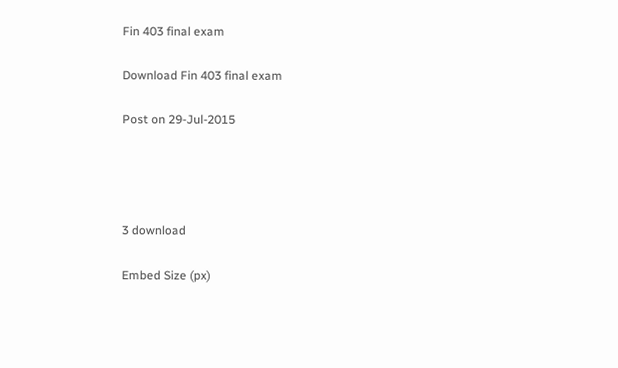Fin 403 final exam

Download Fin 403 final exam

Post on 29-Jul-2015




3 download

Embed Size (px)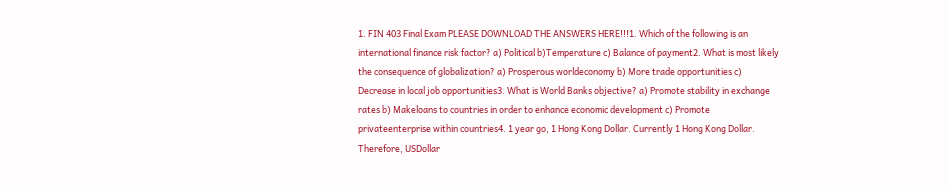1. FIN 403 Final Exam PLEASE DOWNLOAD THE ANSWERS HERE!!!1. Which of the following is an international finance risk factor? a) Political b)Temperature c) Balance of payment2. What is most likely the consequence of globalization? a) Prosperous worldeconomy b) More trade opportunities c) Decrease in local job opportunities3. What is World Banks objective? a) Promote stability in exchange rates b) Makeloans to countries in order to enhance economic development c) Promote privateenterprise within countries4. 1 year go, 1 Hong Kong Dollar. Currently 1 Hong Kong Dollar. Therefore, USDollar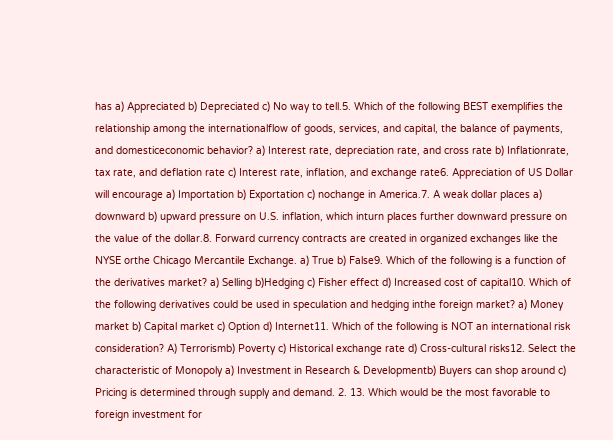has a) Appreciated b) Depreciated c) No way to tell.5. Which of the following BEST exemplifies the relationship among the internationalflow of goods, services, and capital, the balance of payments, and domesticeconomic behavior? a) Interest rate, depreciation rate, and cross rate b) Inflationrate, tax rate, and deflation rate c) Interest rate, inflation, and exchange rate6. Appreciation of US Dollar will encourage a) Importation b) Exportation c) nochange in America.7. A weak dollar places a) downward b) upward pressure on U.S. inflation, which inturn places further downward pressure on the value of the dollar.8. Forward currency contracts are created in organized exchanges like the NYSE orthe Chicago Mercantile Exchange. a) True b) False9. Which of the following is a function of the derivatives market? a) Selling b)Hedging c) Fisher effect d) Increased cost of capital10. Which of the following derivatives could be used in speculation and hedging inthe foreign market? a) Money market b) Capital market c) Option d) Internet11. Which of the following is NOT an international risk consideration? A) Terrorismb) Poverty c) Historical exchange rate d) Cross-cultural risks12. Select the characteristic of Monopoly a) Investment in Research & Developmentb) Buyers can shop around c) Pricing is determined through supply and demand. 2. 13. Which would be the most favorable to foreign investment for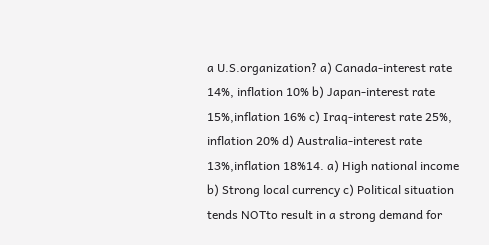a U.S.organization? a) Canada-interest rate 14%, inflation 10% b) Japan-interest rate 15%,inflation 16% c) Iraq-interest rate 25%, inflation 20% d) Australia-interest rate 13%,inflation 18%14. a) High national income b) Strong local currency c) Political situation tends NOTto result in a strong demand for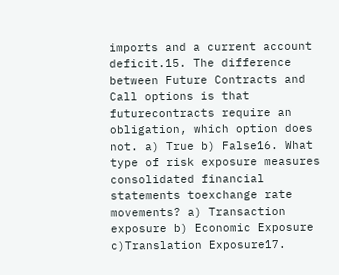imports and a current account deficit.15. The difference between Future Contracts and Call options is that futurecontracts require an obligation, which option does not. a) True b) False16. What type of risk exposure measures consolidated financial statements toexchange rate movements? a) Transaction exposure b) Economic Exposure c)Translation Exposure17.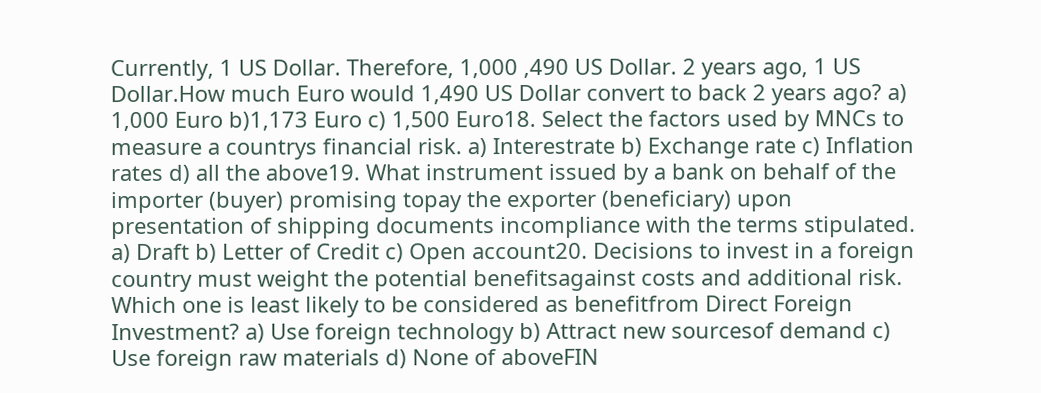Currently, 1 US Dollar. Therefore, 1,000 ,490 US Dollar. 2 years ago, 1 US Dollar.How much Euro would 1,490 US Dollar convert to back 2 years ago? a) 1,000 Euro b)1,173 Euro c) 1,500 Euro18. Select the factors used by MNCs to measure a countrys financial risk. a) Interestrate b) Exchange rate c) Inflation rates d) all the above19. What instrument issued by a bank on behalf of the importer (buyer) promising topay the exporter (beneficiary) upon presentation of shipping documents incompliance with the terms stipulated. a) Draft b) Letter of Credit c) Open account20. Decisions to invest in a foreign country must weight the potential benefitsagainst costs and additional risk. Which one is least likely to be considered as benefitfrom Direct Foreign Investment? a) Use foreign technology b) Attract new sourcesof demand c) Use foreign raw materials d) None of aboveFIN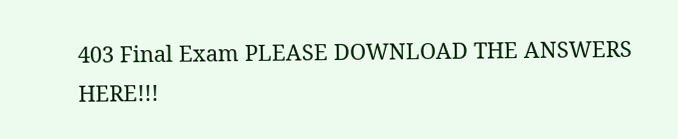403 Final Exam PLEASE DOWNLOAD THE ANSWERS HERE!!!